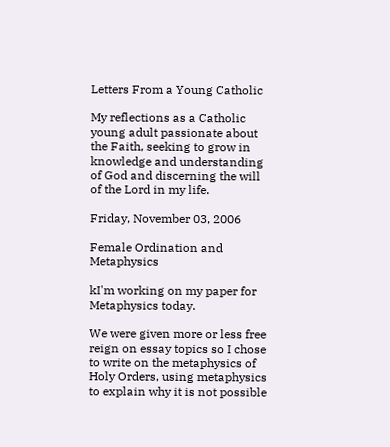Letters From a Young Catholic

My reflections as a Catholic young adult passionate about the Faith, seeking to grow in knowledge and understanding of God and discerning the will of the Lord in my life.

Friday, November 03, 2006

Female Ordination and Metaphysics

kI'm working on my paper for Metaphysics today.

We were given more or less free reign on essay topics so I chose to write on the metaphysics of Holy Orders, using metaphysics to explain why it is not possible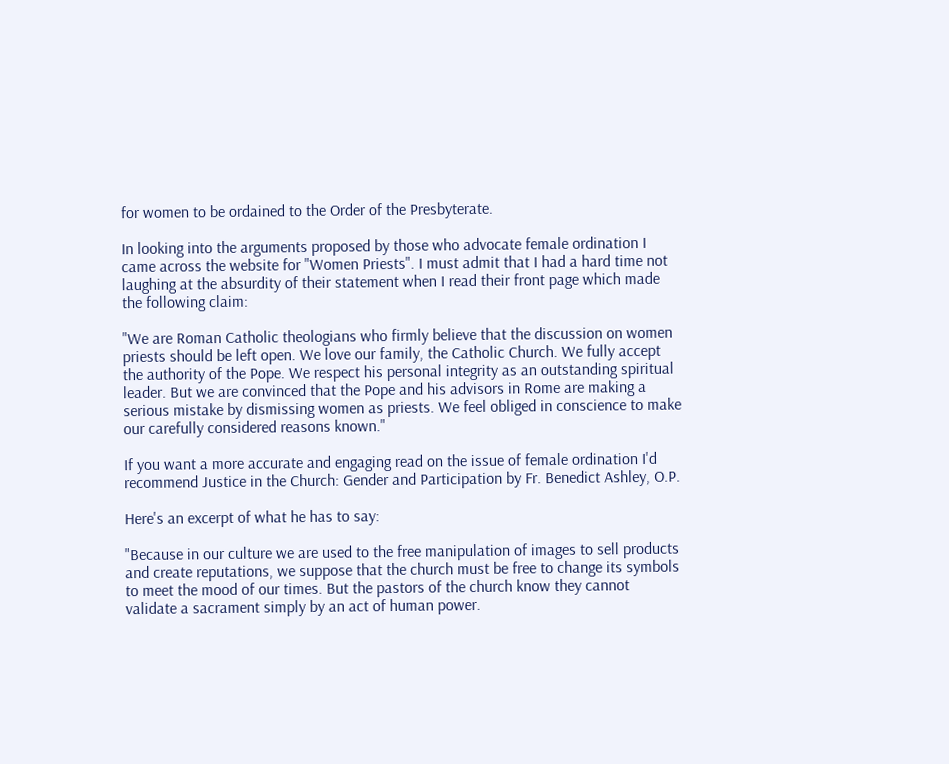for women to be ordained to the Order of the Presbyterate.

In looking into the arguments proposed by those who advocate female ordination I came across the website for "Women Priests". I must admit that I had a hard time not laughing at the absurdity of their statement when I read their front page which made the following claim:

"We are Roman Catholic theologians who firmly believe that the discussion on women priests should be left open. We love our family, the Catholic Church. We fully accept the authority of the Pope. We respect his personal integrity as an outstanding spiritual leader. But we are convinced that the Pope and his advisors in Rome are making a serious mistake by dismissing women as priests. We feel obliged in conscience to make our carefully considered reasons known."

If you want a more accurate and engaging read on the issue of female ordination I'd recommend Justice in the Church: Gender and Participation by Fr. Benedict Ashley, O.P.

Here's an excerpt of what he has to say:

"Because in our culture we are used to the free manipulation of images to sell products and create reputations, we suppose that the church must be free to change its symbols to meet the mood of our times. But the pastors of the church know they cannot validate a sacrament simply by an act of human power.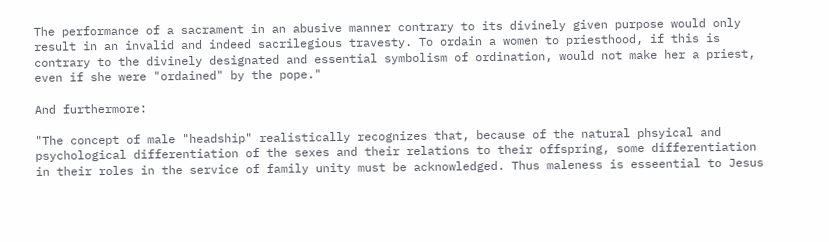The performance of a sacrament in an abusive manner contrary to its divinely given purpose would only result in an invalid and indeed sacrilegious travesty. To ordain a women to priesthood, if this is contrary to the divinely designated and essential symbolism of ordination, would not make her a priest, even if she were "ordained" by the pope."

And furthermore:

"The concept of male "headship" realistically recognizes that, because of the natural phsyical and psychological differentiation of the sexes and their relations to their offspring, some differentiation in their roles in the service of family unity must be acknowledged. Thus maleness is esseential to Jesus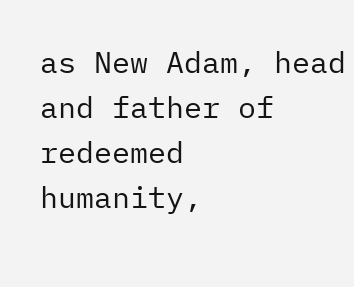as New Adam, head and father of redeemed humanity,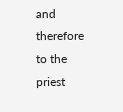and therefore to the priest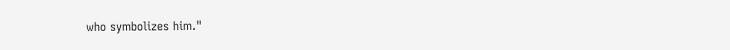who symbolizes him."